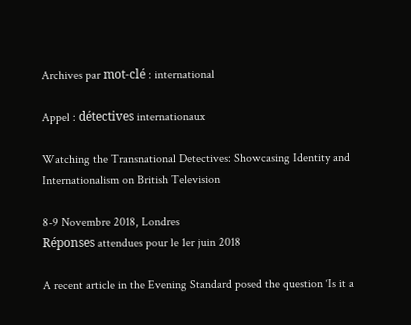Archives par mot-clé : international

Appel : détectives internationaux

Watching the Transnational Detectives: Showcasing Identity and Internationalism on British Television

8-9 Novembre 2018, Londres
Réponses attendues pour le 1er juin 2018

A recent article in the Evening Standard posed the question ‘Is it a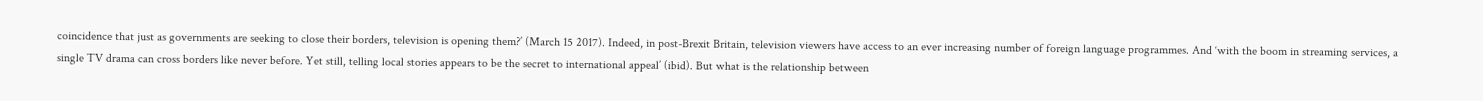coincidence that just as governments are seeking to close their borders, television is opening them?’ (March 15 2017). Indeed, in post-Brexit Britain, television viewers have access to an ever increasing number of foreign language programmes. And ‘with the boom in streaming services, a single TV drama can cross borders like never before. Yet still, telling local stories appears to be the secret to international appeal’ (ibid). But what is the relationship between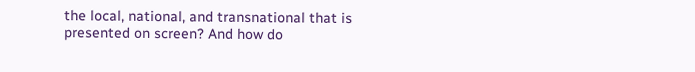the local, national, and transnational that is presented on screen? And how do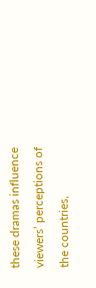these dramas influence viewers’ perceptions of the countries,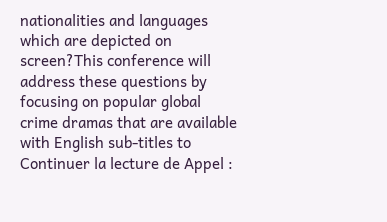nationalities and languages which are depicted on screen?This conference will address these questions by focusing on popular global crime dramas that are available with English sub-titles to Continuer la lecture de Appel :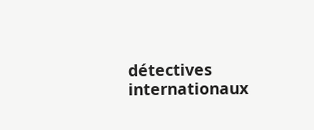détectives internationaux